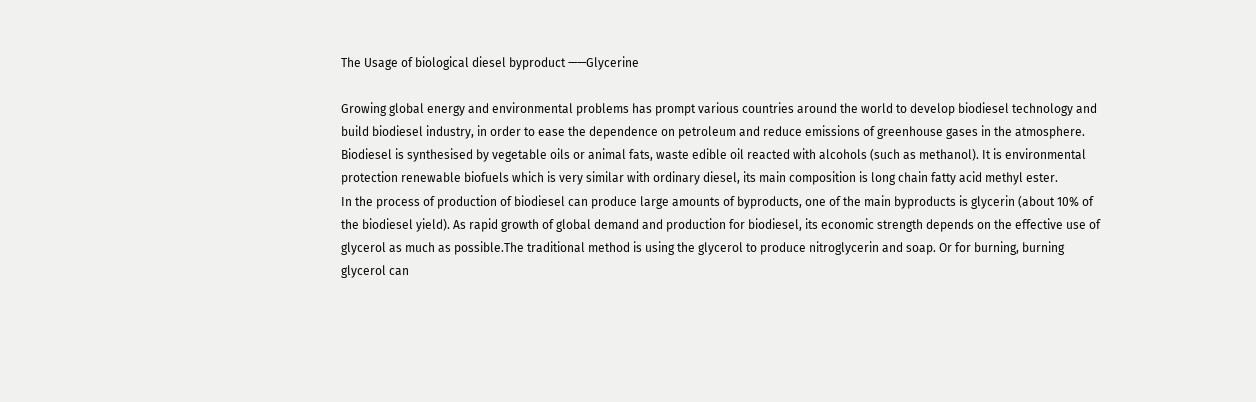The Usage of biological diesel byproduct ——Glycerine

Growing global energy and environmental problems has prompt various countries around the world to develop biodiesel technology and build biodiesel industry, in order to ease the dependence on petroleum and reduce emissions of greenhouse gases in the atmosphere. Biodiesel is synthesised by vegetable oils or animal fats, waste edible oil reacted with alcohols (such as methanol). It is environmental protection renewable biofuels which is very similar with ordinary diesel, its main composition is long chain fatty acid methyl ester.
In the process of production of biodiesel can produce large amounts of byproducts, one of the main byproducts is glycerin (about 10% of the biodiesel yield). As rapid growth of global demand and production for biodiesel, its economic strength depends on the effective use of glycerol as much as possible.The traditional method is using the glycerol to produce nitroglycerin and soap. Or for burning, burning glycerol can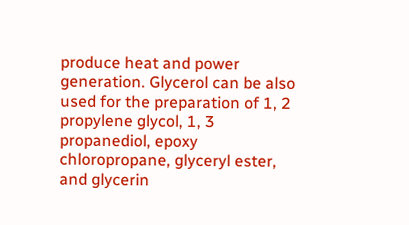produce heat and power generation. Glycerol can be also used for the preparation of 1, 2 propylene glycol, 1, 3 propanediol, epoxy chloropropane, glyceryl ester, and glycerin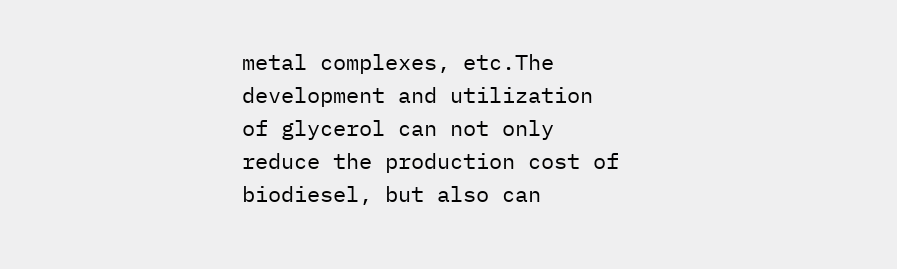metal complexes, etc.The development and utilization of glycerol can not only reduce the production cost of biodiesel, but also can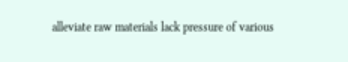alleviate raw materials lack pressure of various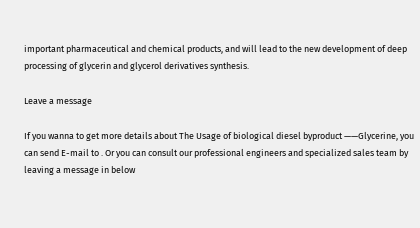important pharmaceutical and chemical products, and will lead to the new development of deep processing of glycerin and glycerol derivatives synthesis.

Leave a message

If you wanna to get more details about The Usage of biological diesel byproduct ——Glycerine, you can send E-mail to . Or you can consult our professional engineers and specialized sales team by leaving a message in below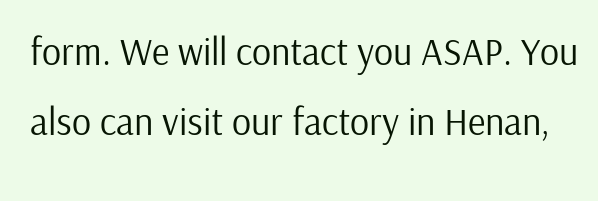form. We will contact you ASAP. You also can visit our factory in Henan,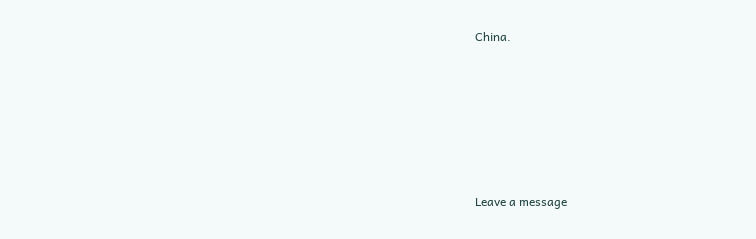China.






Leave a message